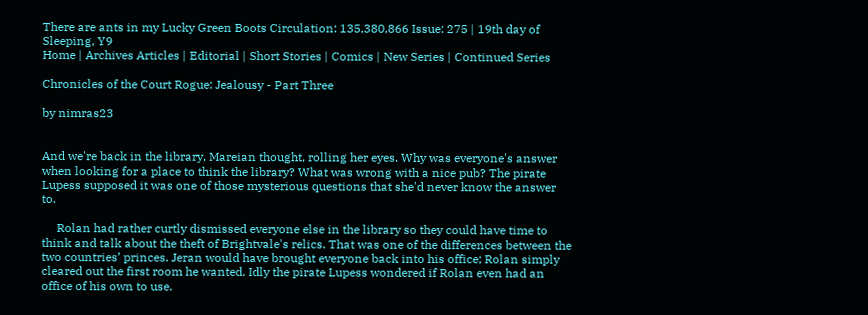There are ants in my Lucky Green Boots Circulation: 135,380,866 Issue: 275 | 19th day of Sleeping, Y9
Home | Archives Articles | Editorial | Short Stories | Comics | New Series | Continued Series

Chronicles of the Court Rogue: Jealousy - Part Three

by nimras23


And we're back in the library, Mareian thought, rolling her eyes. Why was everyone's answer when looking for a place to think the library? What was wrong with a nice pub? The pirate Lupess supposed it was one of those mysterious questions that she'd never know the answer to.

     Rolan had rather curtly dismissed everyone else in the library so they could have time to think and talk about the theft of Brightvale's relics. That was one of the differences between the two countries’ princes. Jeran would have brought everyone back into his office; Rolan simply cleared out the first room he wanted. Idly the pirate Lupess wondered if Rolan even had an office of his own to use.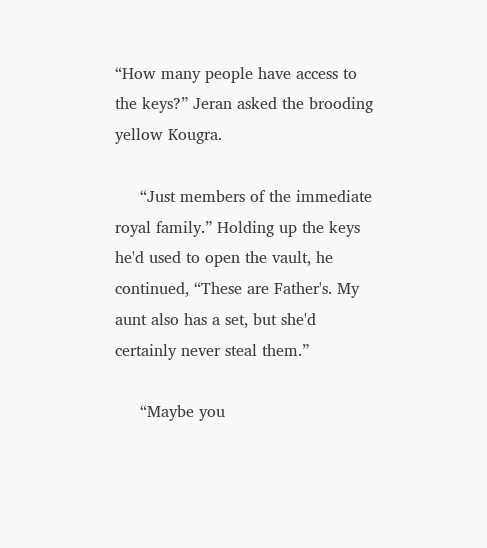“How many people have access to the keys?” Jeran asked the brooding yellow Kougra.

     “Just members of the immediate royal family.” Holding up the keys he'd used to open the vault, he continued, “These are Father's. My aunt also has a set, but she'd certainly never steal them.”

     “Maybe you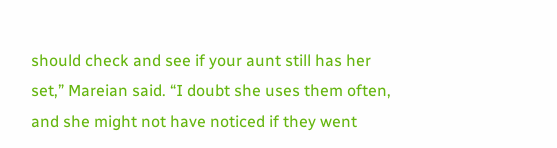should check and see if your aunt still has her set,” Mareian said. “I doubt she uses them often, and she might not have noticed if they went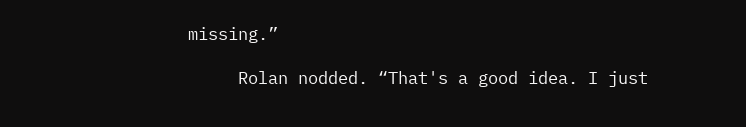missing.”

     Rolan nodded. “That's a good idea. I just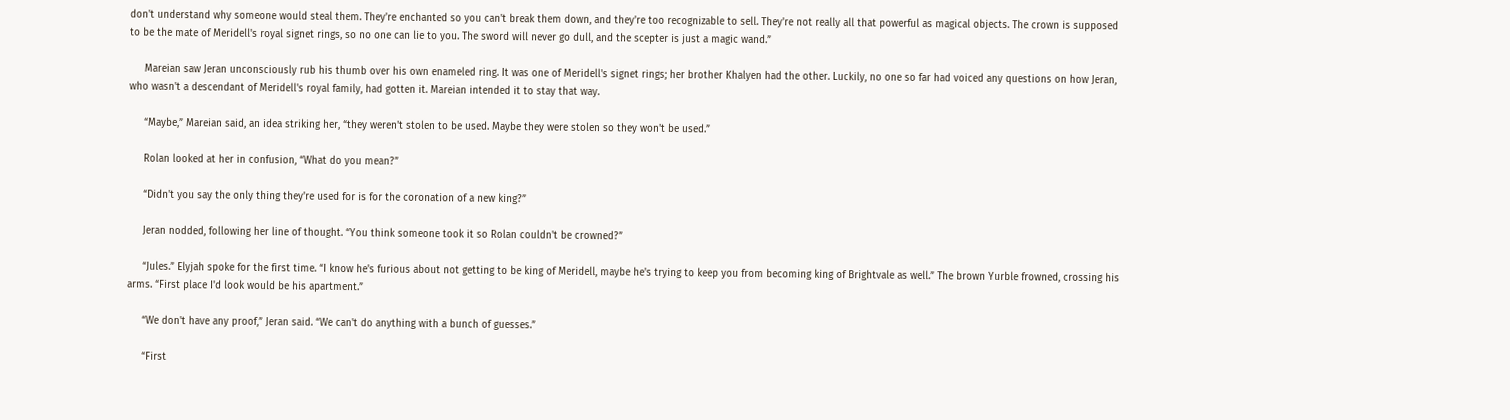don't understand why someone would steal them. They're enchanted so you can't break them down, and they're too recognizable to sell. They're not really all that powerful as magical objects. The crown is supposed to be the mate of Meridell's royal signet rings, so no one can lie to you. The sword will never go dull, and the scepter is just a magic wand.”

     Mareian saw Jeran unconsciously rub his thumb over his own enameled ring. It was one of Meridell's signet rings; her brother Khalyen had the other. Luckily, no one so far had voiced any questions on how Jeran, who wasn't a descendant of Meridell's royal family, had gotten it. Mareian intended it to stay that way.

     “Maybe,” Mareian said, an idea striking her, “they weren't stolen to be used. Maybe they were stolen so they won't be used.”

     Rolan looked at her in confusion, “What do you mean?”

     “Didn't you say the only thing they're used for is for the coronation of a new king?”

     Jeran nodded, following her line of thought. “You think someone took it so Rolan couldn't be crowned?”

     “Jules.” Elyjah spoke for the first time. “I know he's furious about not getting to be king of Meridell, maybe he's trying to keep you from becoming king of Brightvale as well.” The brown Yurble frowned, crossing his arms. “First place I'd look would be his apartment.”

     “We don't have any proof,” Jeran said. “We can't do anything with a bunch of guesses.”

     “First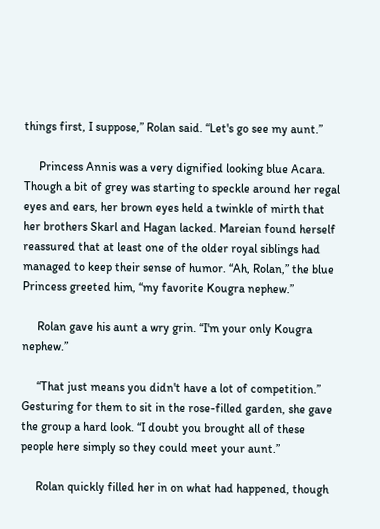things first, I suppose,” Rolan said. “Let's go see my aunt.”

     Princess Annis was a very dignified looking blue Acara. Though a bit of grey was starting to speckle around her regal eyes and ears, her brown eyes held a twinkle of mirth that her brothers Skarl and Hagan lacked. Mareian found herself reassured that at least one of the older royal siblings had managed to keep their sense of humor. “Ah, Rolan,” the blue Princess greeted him, “my favorite Kougra nephew.”

     Rolan gave his aunt a wry grin. “I'm your only Kougra nephew.”

     “That just means you didn't have a lot of competition.” Gesturing for them to sit in the rose-filled garden, she gave the group a hard look. “I doubt you brought all of these people here simply so they could meet your aunt.”

     Rolan quickly filled her in on what had happened, though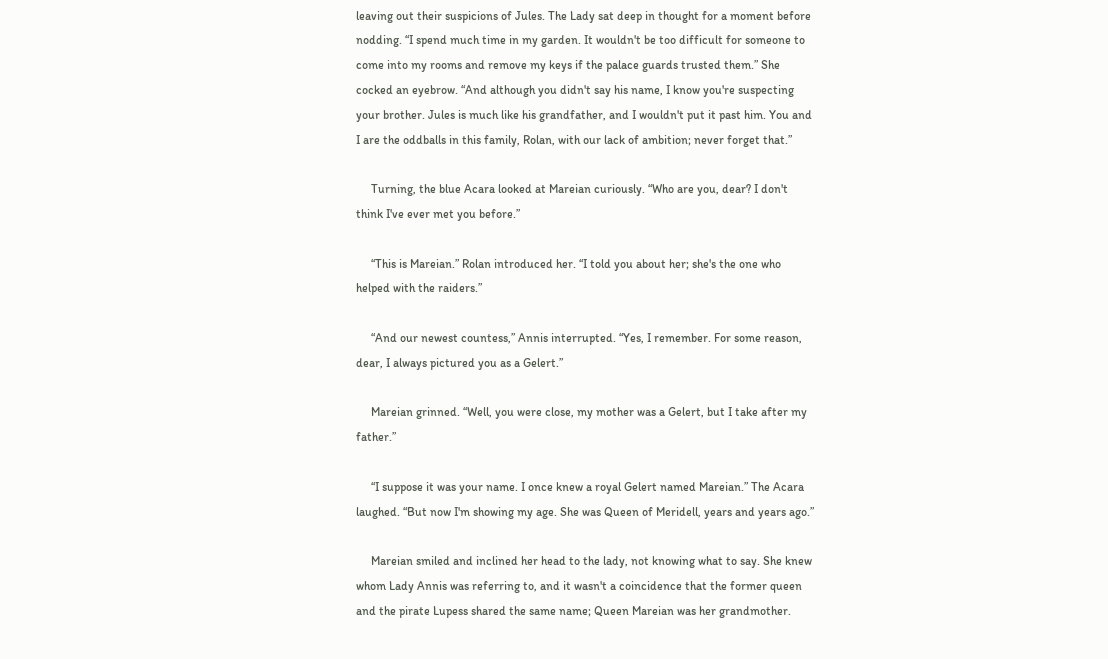leaving out their suspicions of Jules. The Lady sat deep in thought for a moment before nodding. “I spend much time in my garden. It wouldn't be too difficult for someone to come into my rooms and remove my keys if the palace guards trusted them.” She cocked an eyebrow. “And although you didn't say his name, I know you're suspecting your brother. Jules is much like his grandfather, and I wouldn't put it past him. You and I are the oddballs in this family, Rolan, with our lack of ambition; never forget that.”

     Turning, the blue Acara looked at Mareian curiously. “Who are you, dear? I don't think I've ever met you before.”

     “This is Mareian.” Rolan introduced her. “I told you about her; she's the one who helped with the raiders.”

     “And our newest countess,” Annis interrupted. “Yes, I remember. For some reason, dear, I always pictured you as a Gelert.”

     Mareian grinned. “Well, you were close, my mother was a Gelert, but I take after my father.”

     “I suppose it was your name. I once knew a royal Gelert named Mareian.” The Acara laughed. “But now I'm showing my age. She was Queen of Meridell, years and years ago.”

     Mareian smiled and inclined her head to the lady, not knowing what to say. She knew whom Lady Annis was referring to, and it wasn't a coincidence that the former queen and the pirate Lupess shared the same name; Queen Mareian was her grandmother.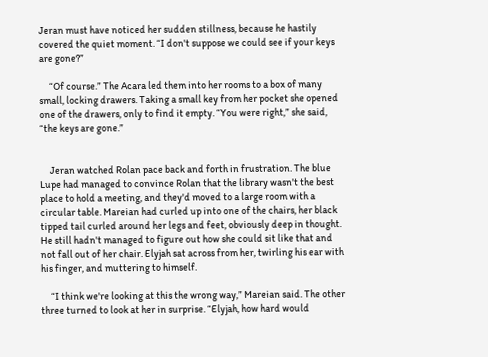Jeran must have noticed her sudden stillness, because he hastily covered the quiet moment. “I don't suppose we could see if your keys are gone?”

     “Of course.” The Acara led them into her rooms to a box of many small, locking drawers. Taking a small key from her pocket she opened one of the drawers, only to find it empty. “You were right,” she said, “the keys are gone.”


     Jeran watched Rolan pace back and forth in frustration. The blue Lupe had managed to convince Rolan that the library wasn't the best place to hold a meeting, and they'd moved to a large room with a circular table. Mareian had curled up into one of the chairs, her black tipped tail curled around her legs and feet, obviously deep in thought. He still hadn't managed to figure out how she could sit like that and not fall out of her chair. Elyjah sat across from her, twirling his ear with his finger, and muttering to himself.

     “I think we're looking at this the wrong way,” Mareian said. The other three turned to look at her in surprise. “Elyjah, how hard would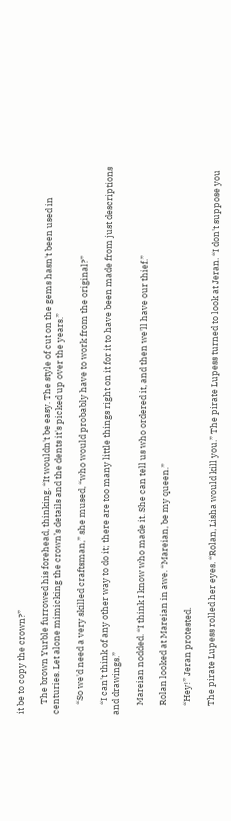it be to copy the crown?”

     The brown Yurble furrowed his forehead, thinking. “It wouldn't be easy. The style of cut on the gems hasn't been used in centuries. Let alone mimicking the crown’s details and the dents it's picked up over the years.”

     “So we'd need a very skilled craftsman,” she mused, “who would probably have to work from the original?”

     “I can't think of any other way to do it; there are too many little things right on it for it to have been made from just descriptions and drawings.”

     Mareian nodded. “I think I know who made it. She can tell us who ordered it, and then we'll have our thief.”

     Rolan looked at Mareian in awe. “Mareian, be my queen.”

     “Hey!” Jeran protested.

     The pirate Lupess rolled her eyes. “Rolan, Lisha would kill you.” The pirate Lupess turned to look at Jeran. “I don't suppose you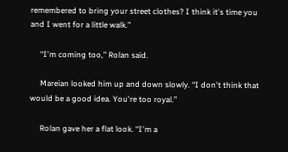remembered to bring your street clothes? I think it's time you and I went for a little walk.”

     “I'm coming too,” Rolan said.

     Mareian looked him up and down slowly. “I don't think that would be a good idea. You're too royal.”

     Rolan gave her a flat look. “I'm a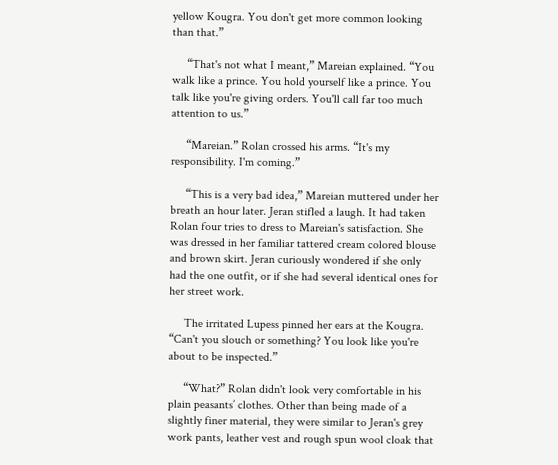yellow Kougra. You don't get more common looking than that.”

     “That's not what I meant,” Mareian explained. “You walk like a prince. You hold yourself like a prince. You talk like you're giving orders. You'll call far too much attention to us.”

     “Mareian.” Rolan crossed his arms. “It's my responsibility. I'm coming.”

     “This is a very bad idea,” Mareian muttered under her breath an hour later. Jeran stifled a laugh. It had taken Rolan four tries to dress to Mareian's satisfaction. She was dressed in her familiar tattered cream colored blouse and brown skirt. Jeran curiously wondered if she only had the one outfit, or if she had several identical ones for her street work.

     The irritated Lupess pinned her ears at the Kougra. “Can't you slouch or something? You look like you're about to be inspected.”

     “What?” Rolan didn't look very comfortable in his plain peasants’ clothes. Other than being made of a slightly finer material, they were similar to Jeran's grey work pants, leather vest and rough spun wool cloak that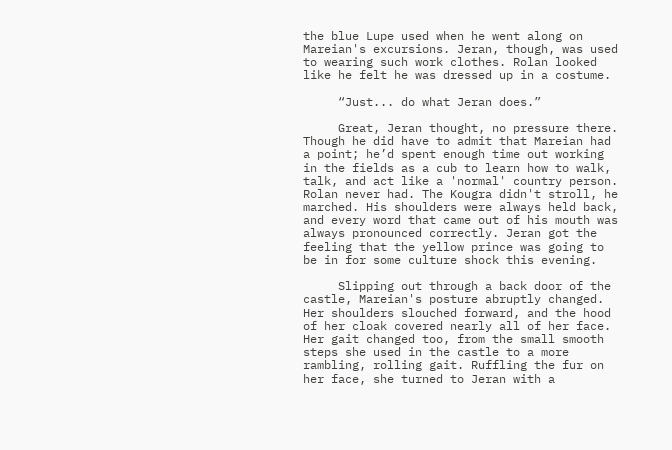the blue Lupe used when he went along on Mareian's excursions. Jeran, though, was used to wearing such work clothes. Rolan looked like he felt he was dressed up in a costume.

     “Just... do what Jeran does.”

     Great, Jeran thought, no pressure there. Though he did have to admit that Mareian had a point; he’d spent enough time out working in the fields as a cub to learn how to walk, talk, and act like a 'normal' country person. Rolan never had. The Kougra didn't stroll, he marched. His shoulders were always held back, and every word that came out of his mouth was always pronounced correctly. Jeran got the feeling that the yellow prince was going to be in for some culture shock this evening.

     Slipping out through a back door of the castle, Mareian's posture abruptly changed. Her shoulders slouched forward, and the hood of her cloak covered nearly all of her face. Her gait changed too, from the small smooth steps she used in the castle to a more rambling, rolling gait. Ruffling the fur on her face, she turned to Jeran with a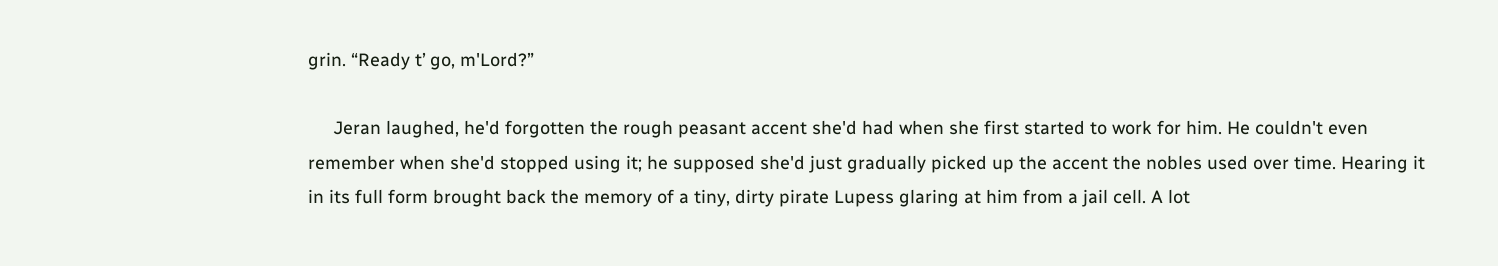grin. “Ready t’ go, m'Lord?”

     Jeran laughed, he'd forgotten the rough peasant accent she'd had when she first started to work for him. He couldn't even remember when she'd stopped using it; he supposed she'd just gradually picked up the accent the nobles used over time. Hearing it in its full form brought back the memory of a tiny, dirty pirate Lupess glaring at him from a jail cell. A lot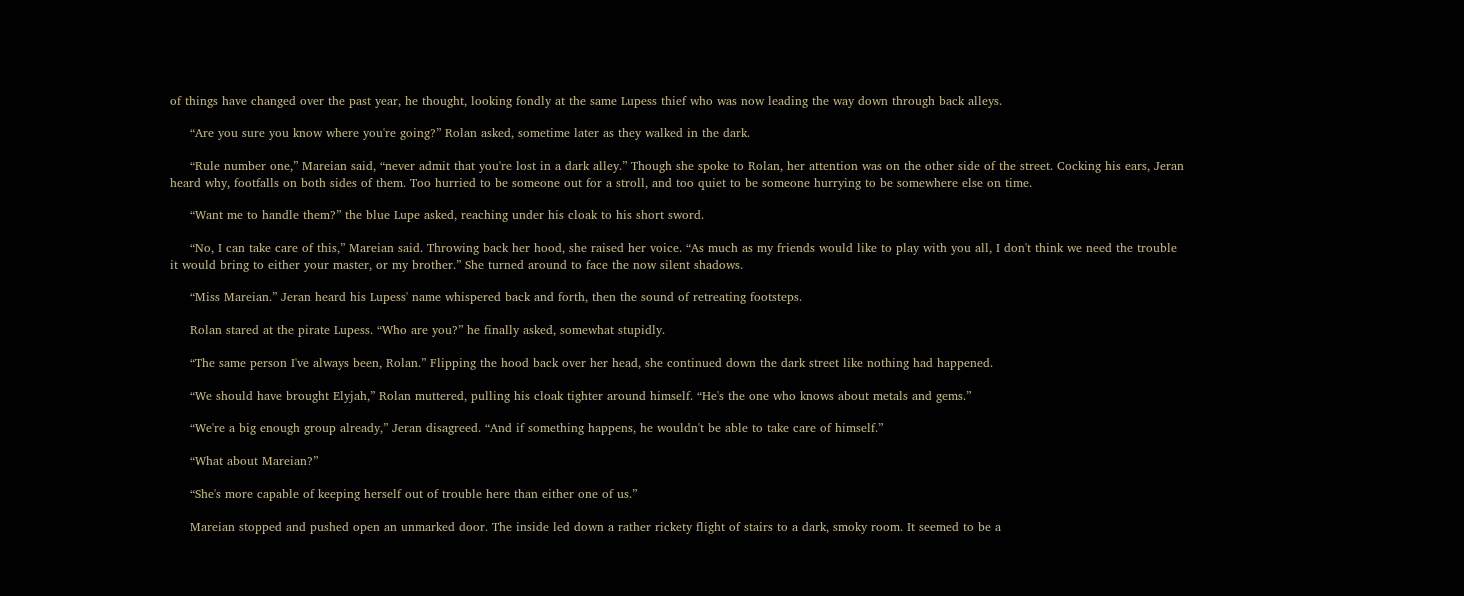of things have changed over the past year, he thought, looking fondly at the same Lupess thief who was now leading the way down through back alleys.

     “Are you sure you know where you're going?” Rolan asked, sometime later as they walked in the dark.

     “Rule number one,” Mareian said, “never admit that you're lost in a dark alley.” Though she spoke to Rolan, her attention was on the other side of the street. Cocking his ears, Jeran heard why, footfalls on both sides of them. Too hurried to be someone out for a stroll, and too quiet to be someone hurrying to be somewhere else on time.

     “Want me to handle them?” the blue Lupe asked, reaching under his cloak to his short sword.

     “No, I can take care of this,” Mareian said. Throwing back her hood, she raised her voice. “As much as my friends would like to play with you all, I don't think we need the trouble it would bring to either your master, or my brother.” She turned around to face the now silent shadows.

     “Miss Mareian.” Jeran heard his Lupess' name whispered back and forth, then the sound of retreating footsteps.

     Rolan stared at the pirate Lupess. “Who are you?” he finally asked, somewhat stupidly.

     “The same person I've always been, Rolan.” Flipping the hood back over her head, she continued down the dark street like nothing had happened.

     “We should have brought Elyjah,” Rolan muttered, pulling his cloak tighter around himself. “He's the one who knows about metals and gems.”

     “We're a big enough group already,” Jeran disagreed. “And if something happens, he wouldn't be able to take care of himself.”

     “What about Mareian?”

     “She's more capable of keeping herself out of trouble here than either one of us.”

     Mareian stopped and pushed open an unmarked door. The inside led down a rather rickety flight of stairs to a dark, smoky room. It seemed to be a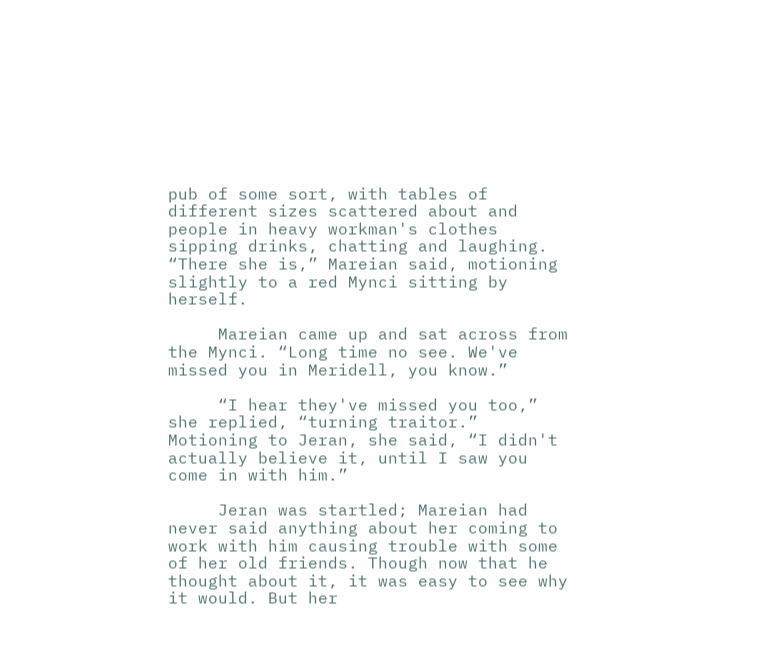pub of some sort, with tables of different sizes scattered about and people in heavy workman's clothes sipping drinks, chatting and laughing. “There she is,” Mareian said, motioning slightly to a red Mynci sitting by herself.

     Mareian came up and sat across from the Mynci. “Long time no see. We've missed you in Meridell, you know.”

     “I hear they've missed you too,” she replied, “turning traitor.” Motioning to Jeran, she said, “I didn't actually believe it, until I saw you come in with him.”

     Jeran was startled; Mareian had never said anything about her coming to work with him causing trouble with some of her old friends. Though now that he thought about it, it was easy to see why it would. But her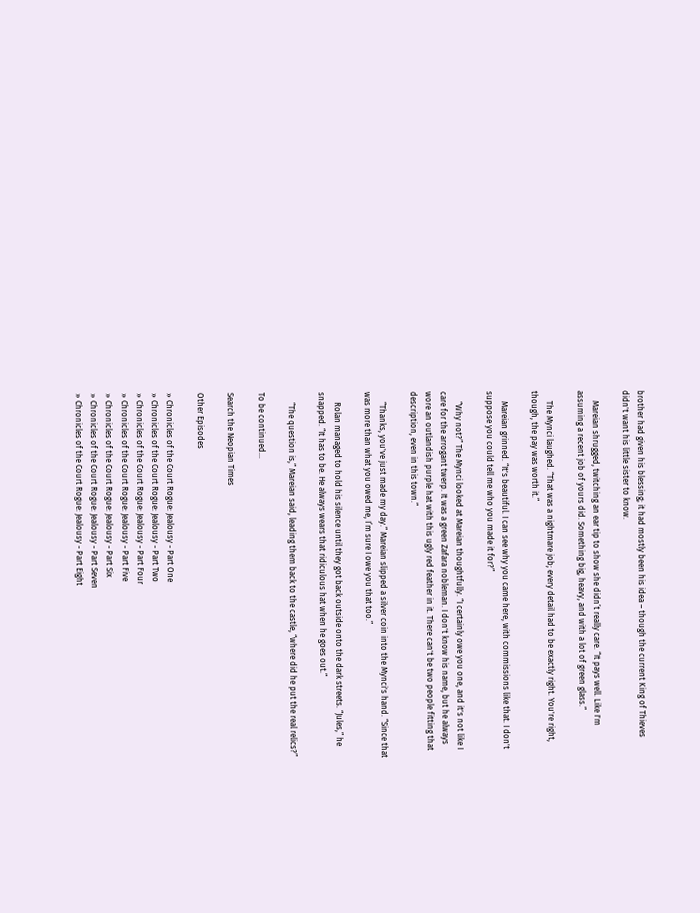brother had given his blessing; it had mostly been his idea – though the current King of Thieves didn't want his little sister to know.

     Mareian shrugged, twitching an ear tip to show she didn’t really care. “It pays well. Like I'm assuming a recent job of yours did. Something big, heavy, and with a lot of green glass.”

     The Mynci laughed. “That was a nightmare job; every detail had to be exactly right. You're right, though, the pay was worth it.”

     Mareian grinned. “It's beautiful. I can see why you came here, with commissions like that. I don't suppose you could tell me who you made it for?”

     “Why not?” The Mynci looked at Mareian thoughtfully. “I certainly owe you one, and it's not like I care for the arrogant twerp. It was a green Zafara nobleman. I don't know his name, but he always wore an outlandish purple hat with this ugly red feather in it. There can't be two people fitting that description, even in this town.”

     “Thanks, you've just made my day.” Mareian slipped a silver coin into the Mynci's hand. “Since that was more than what you owed me, I’m sure I owe you that too.”

     Rolan managed to hold his silence until they got back outside onto the dark streets. “Jules,” he snapped. “It has to be. He always wears that ridiculous hat when he goes out.”

     “The question is,” Mareian said, leading them back to the castle, “where did he put the real relics?”

To be continued...

Search the Neopian Times

Other Episodes

» Chronicles of the Court Rogue: Jealousy - Part One
» Chronicles of the Court Rogue: Jealousy - Part Two
» Chronicles of the Court Rogue: Jealousy - Part Four
» Chronicles of the Court Rogue: Jealousy - Part Five
» Chronicles of the Court Rogue: Jealousy - Part Six
» Chronicles of the Court Rogue: Jealousy - Part Seven
» Chronicles of the Court Rogue: Jealousy - Part Eight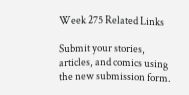Week 275 Related Links

Submit your stories, articles, and comics using the new submission form.